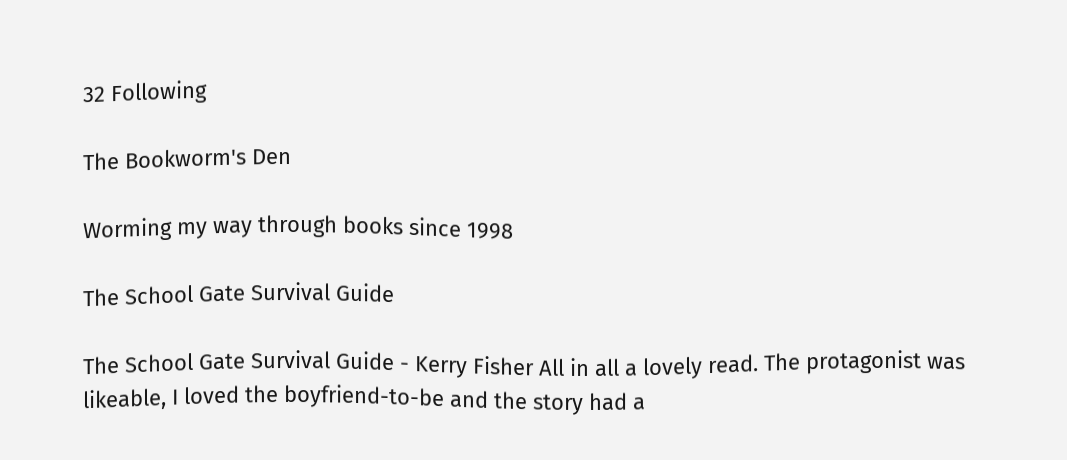32 Following

The Bookworm's Den

Worming my way through books since 1998

The School Gate Survival Guide

The School Gate Survival Guide - Kerry Fisher All in all a lovely read. The protagonist was likeable, I loved the boyfriend-to-be and the story had a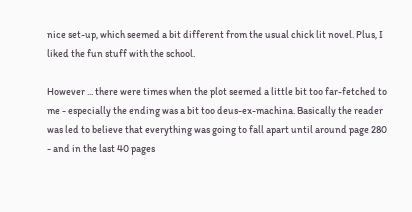nice set-up, which seemed a bit different from the usual chick lit novel. Plus, I liked the fun stuff with the school.

However ... there were times when the plot seemed a little bit too far-fetched to me - especially the ending was a bit too deus-ex-machina. Basically the reader was led to believe that everything was going to fall apart until around page 280 - and in the last 40 pages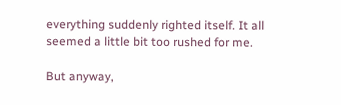everything suddenly righted itself. It all seemed a little bit too rushed for me.

But anyway,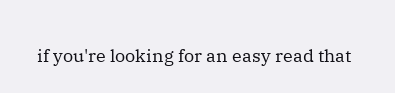if you're looking for an easy read that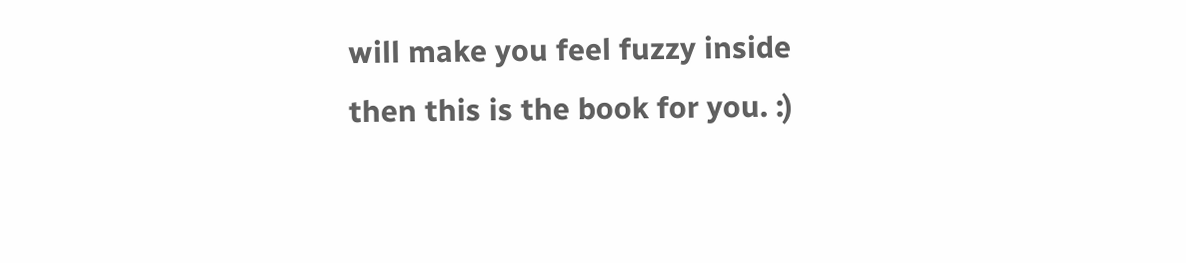will make you feel fuzzy inside then this is the book for you. :)